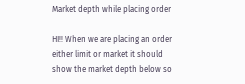Market depth while placing order

HI!! When we are placing an order either limit or market it should show the market depth below so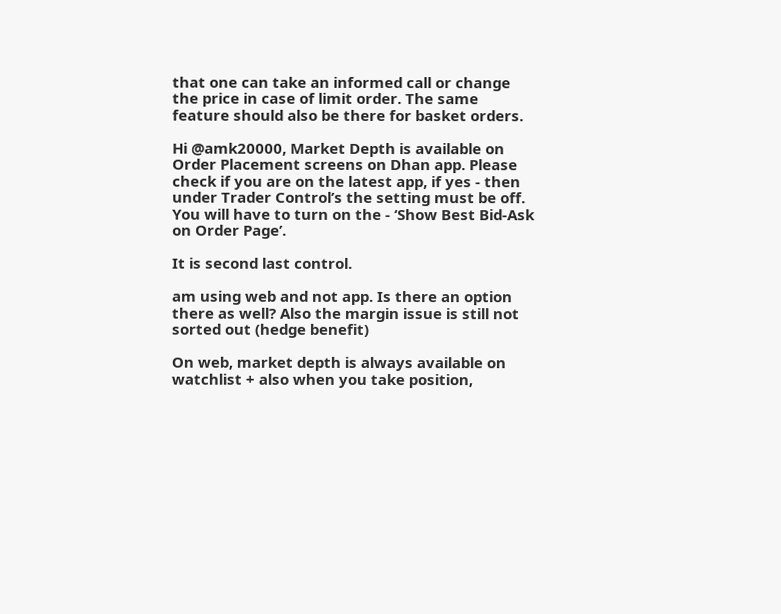that one can take an informed call or change the price in case of limit order. The same feature should also be there for basket orders.

Hi @amk20000, Market Depth is available on Order Placement screens on Dhan app. Please check if you are on the latest app, if yes - then under Trader Control’s the setting must be off. You will have to turn on the - ‘Show Best Bid-Ask on Order Page’.

It is second last control.

am using web and not app. Is there an option there as well? Also the margin issue is still not sorted out (hedge benefit)

On web, market depth is always available on watchlist + also when you take position,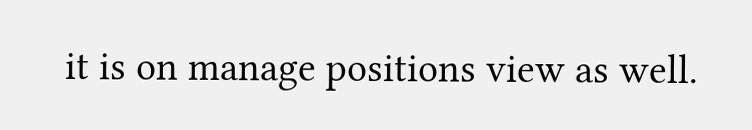it is on manage positions view as well.